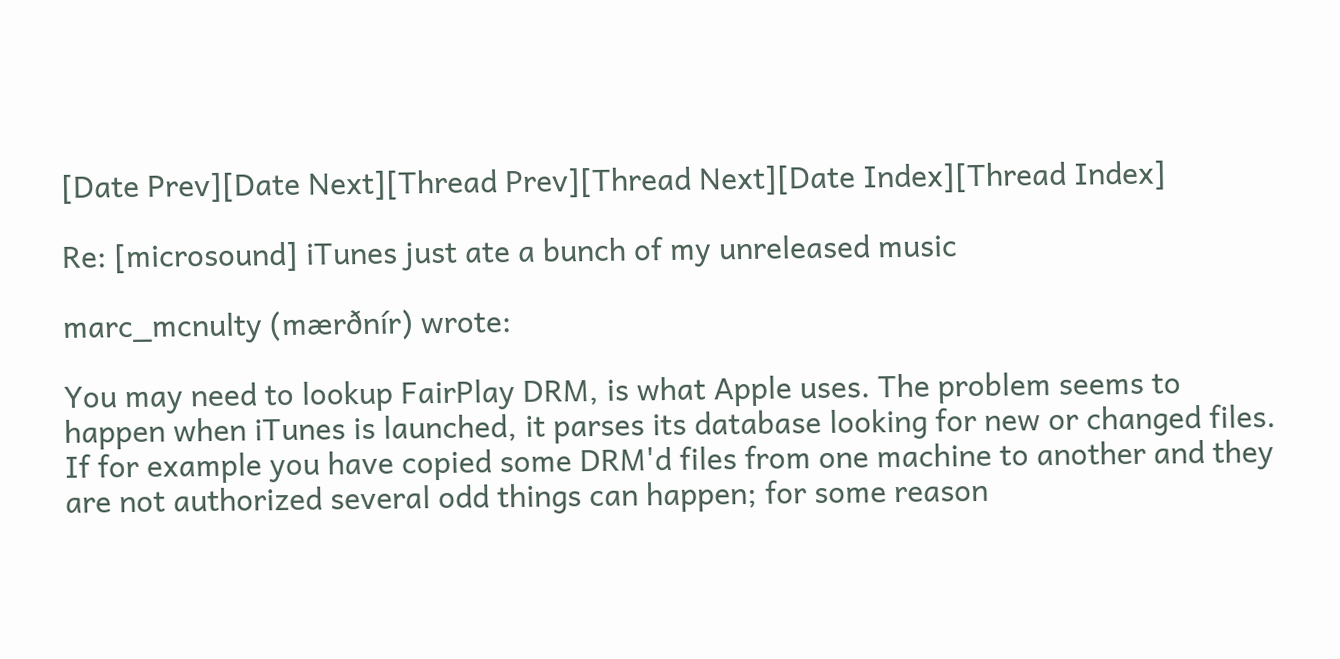[Date Prev][Date Next][Thread Prev][Thread Next][Date Index][Thread Index]

Re: [microsound] iTunes just ate a bunch of my unreleased music

marc_mcnulty (mærðnír) wrote:

You may need to lookup FairPlay DRM, is what Apple uses. The problem seems to happen when iTunes is launched, it parses its database looking for new or changed files. If for example you have copied some DRM'd files from one machine to another and they are not authorized several odd things can happen; for some reason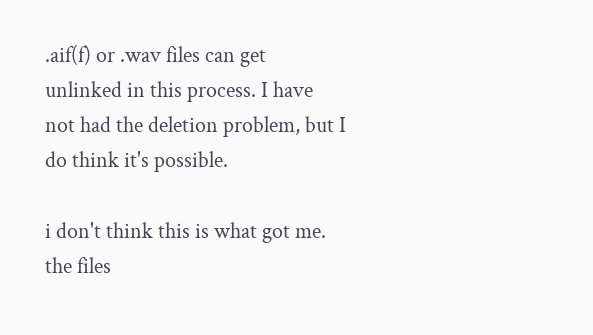.aif(f) or .wav files can get unlinked in this process. I have not had the deletion problem, but I do think it's possible.

i don't think this is what got me. the files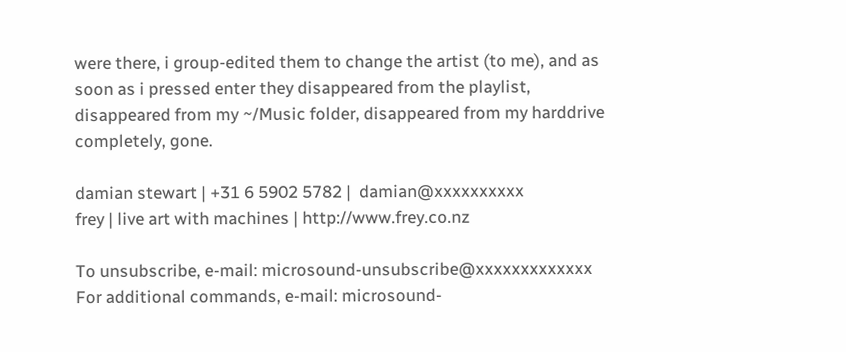were there, i group-edited them to change the artist (to me), and as soon as i pressed enter they disappeared from the playlist, disappeared from my ~/Music folder, disappeared from my harddrive completely, gone.

damian stewart | +31 6 5902 5782 |  damian@xxxxxxxxxx
frey | live art with machines | http://www.frey.co.nz

To unsubscribe, e-mail: microsound-unsubscribe@xxxxxxxxxxxxx
For additional commands, e-mail: microsound-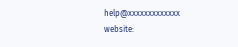help@xxxxxxxxxxxxx
website: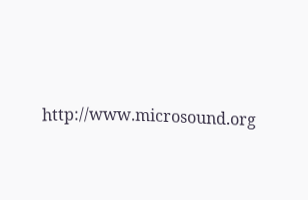http://www.microsound.org